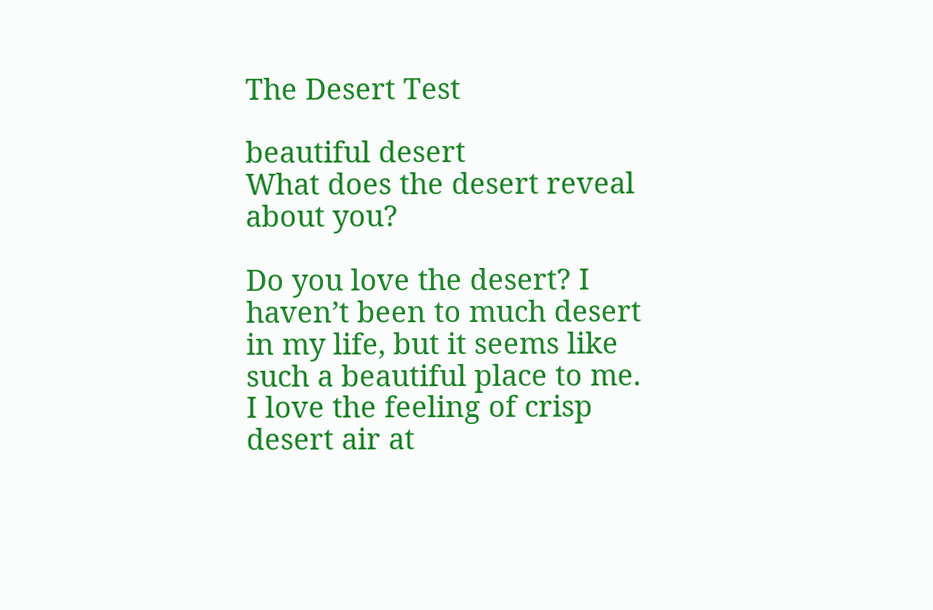The Desert Test

beautiful desert
What does the desert reveal about you?

Do you love the desert? I haven’t been to much desert in my life, but it seems like such a beautiful place to me. I love the feeling of crisp desert air at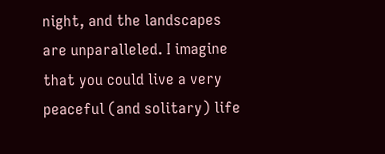night, and the landscapes are unparalleled. I imagine that you could live a very peaceful (and solitary) life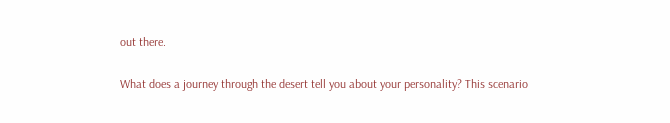out there.

What does a journey through the desert tell you about your personality? This scenario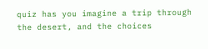quiz has you imagine a trip through the desert, and the choices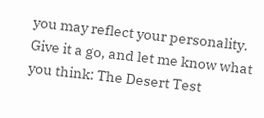you may reflect your personality. Give it a go, and let me know what you think: The Desert Test